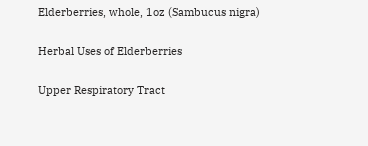Elderberries, whole, 1oz (Sambucus nigra)

Herbal Uses of Elderberries

Upper Respiratory Tract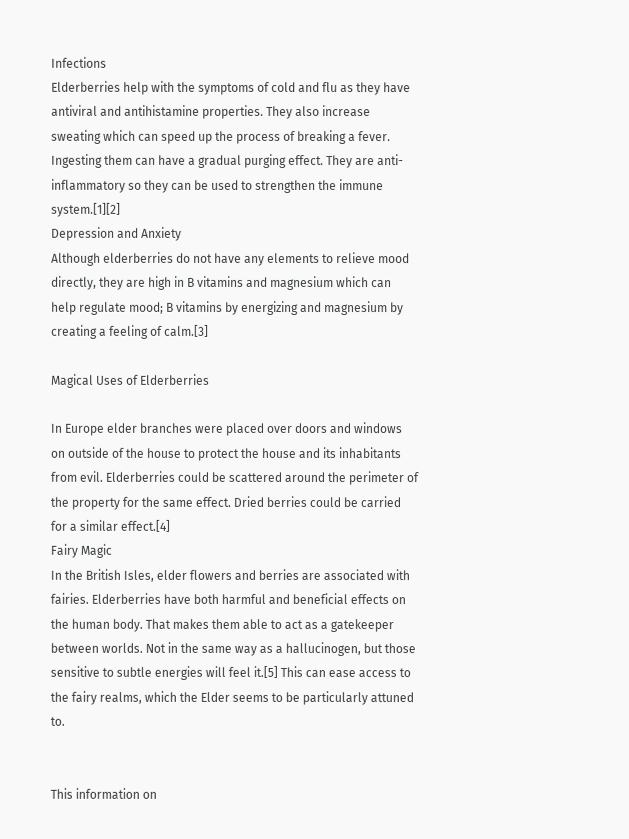Infections
Elderberries help with the symptoms of cold and flu as they have antiviral and antihistamine properties. They also increase sweating which can speed up the process of breaking a fever. Ingesting them can have a gradual purging effect. They are anti-inflammatory so they can be used to strengthen the immune system.[1][2]
Depression and Anxiety
Although elderberries do not have any elements to relieve mood directly, they are high in B vitamins and magnesium which can help regulate mood; B vitamins by energizing and magnesium by creating a feeling of calm.[3]

Magical Uses of Elderberries

In Europe elder branches were placed over doors and windows on outside of the house to protect the house and its inhabitants from evil. Elderberries could be scattered around the perimeter of the property for the same effect. Dried berries could be carried for a similar effect.[4]
Fairy Magic
In the British Isles, elder flowers and berries are associated with fairies. Elderberries have both harmful and beneficial effects on the human body. That makes them able to act as a gatekeeper between worlds. Not in the same way as a hallucinogen, but those sensitive to subtle energies will feel it.[5] This can ease access to the fairy realms, which the Elder seems to be particularly attuned to.


This information on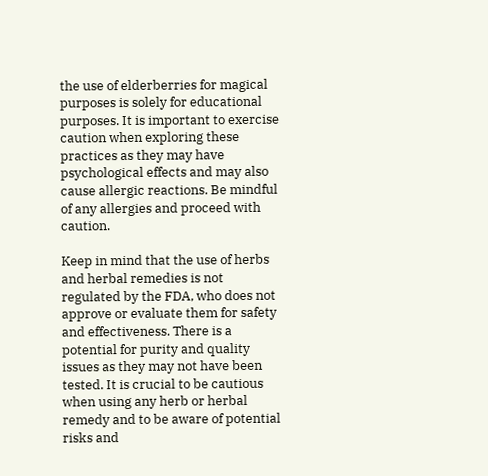the use of elderberries for magical purposes is solely for educational purposes. It is important to exercise caution when exploring these practices as they may have psychological effects and may also cause allergic reactions. Be mindful of any allergies and proceed with caution.

Keep in mind that the use of herbs and herbal remedies is not regulated by the FDA, who does not approve or evaluate them for safety and effectiveness. There is a potential for purity and quality issues as they may not have been tested. It is crucial to be cautious when using any herb or herbal remedy and to be aware of potential risks and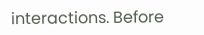interactions. Before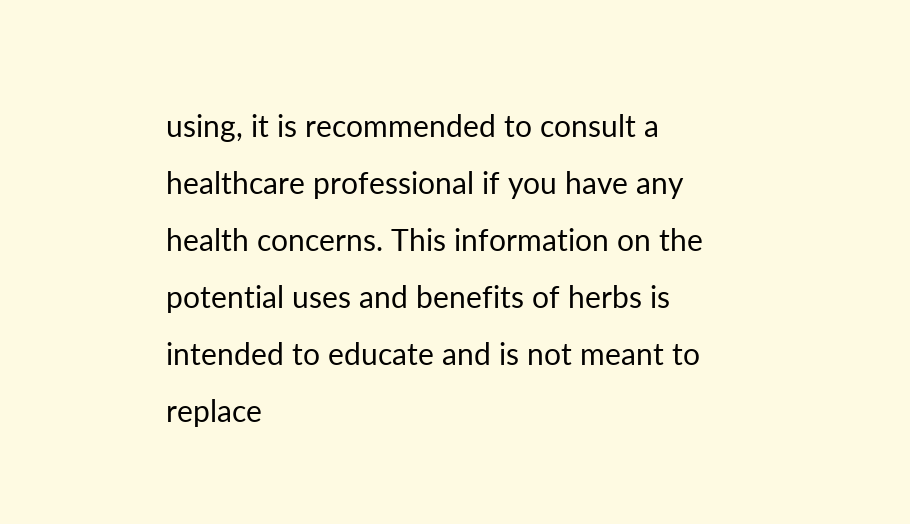using, it is recommended to consult a healthcare professional if you have any health concerns. This information on the potential uses and benefits of herbs is intended to educate and is not meant to replace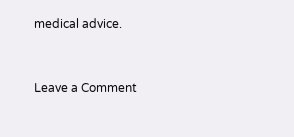medical advice.


Leave a Comment